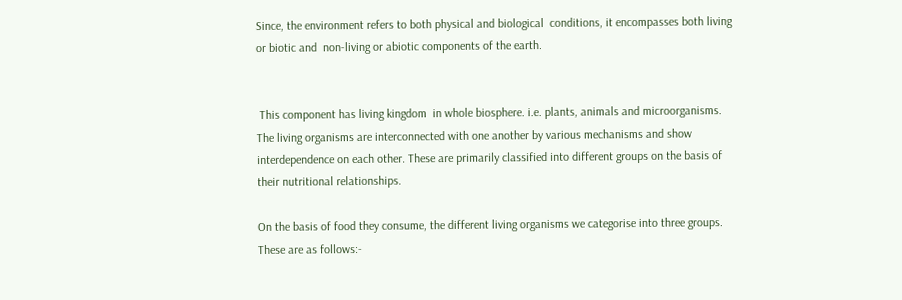Since, the environment refers to both physical and biological  conditions, it encompasses both living or biotic and  non-living or abiotic components of the earth.


 This component has living kingdom  in whole biosphere. i.e. plants, animals and microorganisms. The living organisms are interconnected with one another by various mechanisms and show interdependence on each other. These are primarily classified into different groups on the basis of their nutritional relationships.

On the basis of food they consume, the different living organisms we categorise into three groups. These are as follows:-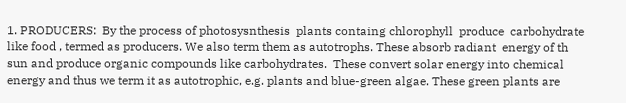1. PRODUCERS:  By the process of photosysnthesis  plants containg chlorophyll  produce  carbohydrate  like food , termed as producers. We also term them as autotrophs. These absorb radiant  energy of th sun and produce organic compounds like carbohydrates.  These convert solar energy into chemical energy and thus we term it as autotrophic, e.g. plants and blue-green algae. These green plants are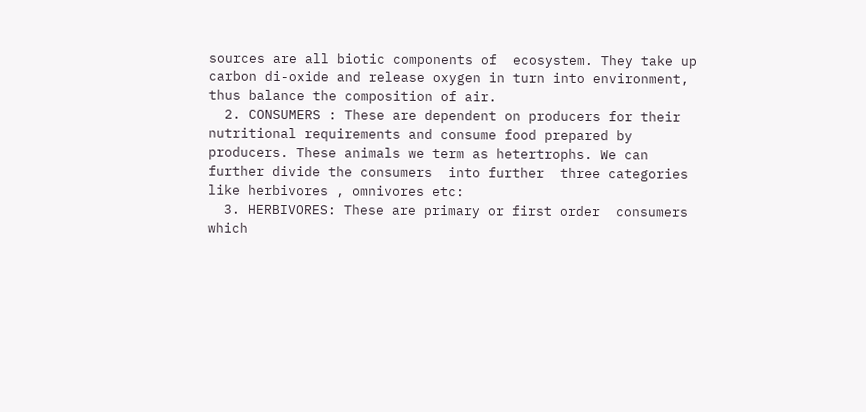sources are all biotic components of  ecosystem. They take up carbon di-oxide and release oxygen in turn into environment, thus balance the composition of air.
  2. CONSUMERS : These are dependent on producers for their  nutritional requirements and consume food prepared by producers. These animals we term as hetertrophs. We can further divide the consumers  into further  three categories like herbivores , omnivores etc:
  3. HERBIVORES: These are primary or first order  consumers which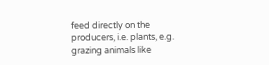feed directly on the producers, i.e. plants, e.g. grazing animals like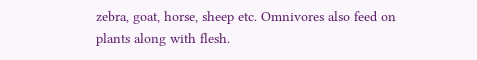zebra, goat, horse, sheep etc. Omnivores also feed on plants along with flesh.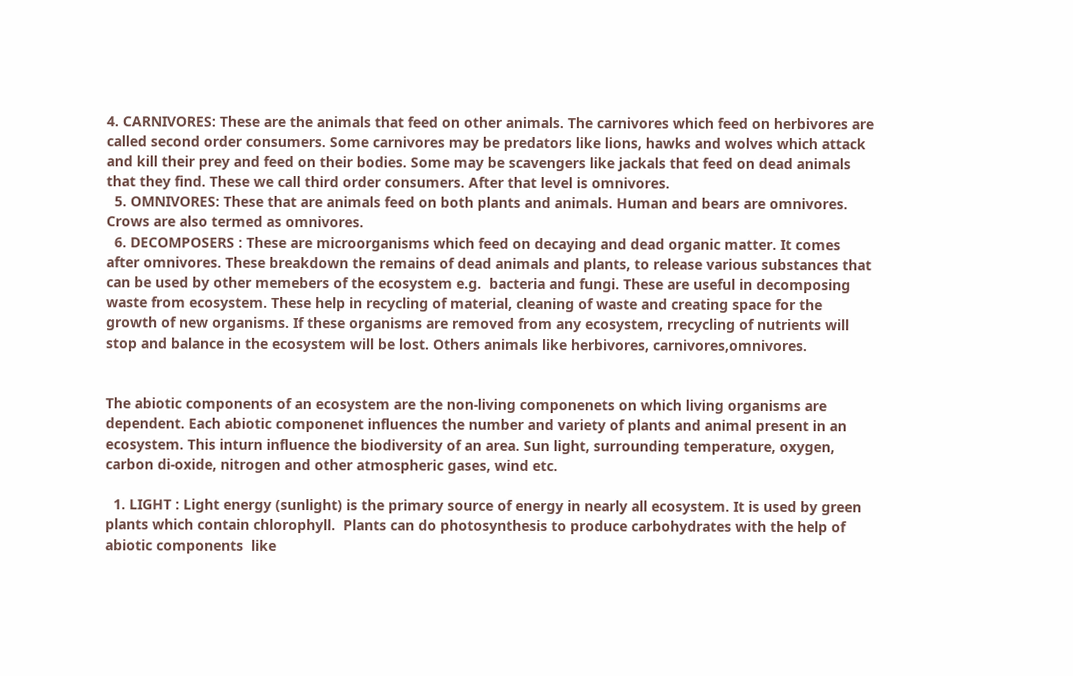4. CARNIVORES: These are the animals that feed on other animals. The carnivores which feed on herbivores are called second order consumers. Some carnivores may be predators like lions, hawks and wolves which attack and kill their prey and feed on their bodies. Some may be scavengers like jackals that feed on dead animals that they find. These we call third order consumers. After that level is omnivores.
  5. OMNIVORES: These that are animals feed on both plants and animals. Human and bears are omnivores. Crows are also termed as omnivores.
  6. DECOMPOSERS : These are microorganisms which feed on decaying and dead organic matter. It comes after omnivores. These breakdown the remains of dead animals and plants, to release various substances that can be used by other memebers of the ecosystem e.g.  bacteria and fungi. These are useful in decomposing  waste from ecosystem. These help in recycling of material, cleaning of waste and creating space for the growth of new organisms. If these organisms are removed from any ecosystem, rrecycling of nutrients will stop and balance in the ecosystem will be lost. Others animals like herbivores, carnivores,omnivores.


The abiotic components of an ecosystem are the non-living componenets on which living organisms are dependent. Each abiotic componenet influences the number and variety of plants and animal present in an ecosystem. This inturn influence the biodiversity of an area. Sun light, surrounding temperature, oxygen, carbon di-oxide, nitrogen and other atmospheric gases, wind etc.

  1. LIGHT : Light energy (sunlight) is the primary source of energy in nearly all ecosystem. It is used by green plants which contain chlorophyll.  Plants can do photosynthesis to produce carbohydrates with the help of abiotic components  like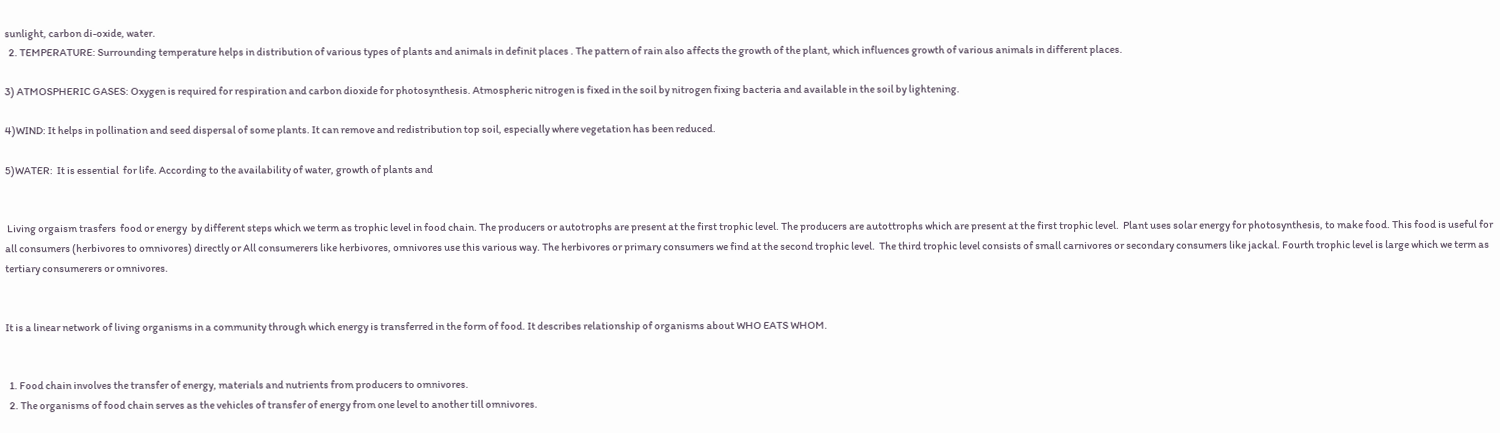sunlight, carbon di-oxide, water.
  2. TEMPERATURE: Surrounding temperature helps in distribution of various types of plants and animals in definit places . The pattern of rain also affects the growth of the plant, which influences growth of various animals in different places.

3) ATMOSPHERIC GASES: Oxygen is required for respiration and carbon dioxide for photosynthesis. Atmospheric nitrogen is fixed in the soil by nitrogen fixing bacteria and available in the soil by lightening.

4)WIND: It helps in pollination and seed dispersal of some plants. It can remove and redistribution top soil, especially where vegetation has been reduced.

5)WATER:  It is essential  for life. According to the availability of water, growth of plants and


 Living orgaism trasfers  food or energy  by different steps which we term as trophic level in food chain. The producers or autotrophs are present at the first trophic level. The producers are autottrophs which are present at the first trophic level.  Plant uses solar energy for photosynthesis, to make food. This food is useful for all consumers (herbivores to omnivores) directly or All consumerers like herbivores, omnivores use this various way. The herbivores or primary consumers we find at the second trophic level.  The third trophic level consists of small carnivores or secondary consumers like jackal. Fourth trophic level is large which we term as tertiary consumerers or omnivores.


It is a linear network of living organisms in a community through which energy is transferred in the form of food. It describes relationship of organisms about WHO EATS WHOM.


  1. Food chain involves the transfer of energy, materials and nutrients from producers to omnivores.
  2. The organisms of food chain serves as the vehicles of transfer of energy from one level to another till omnivores.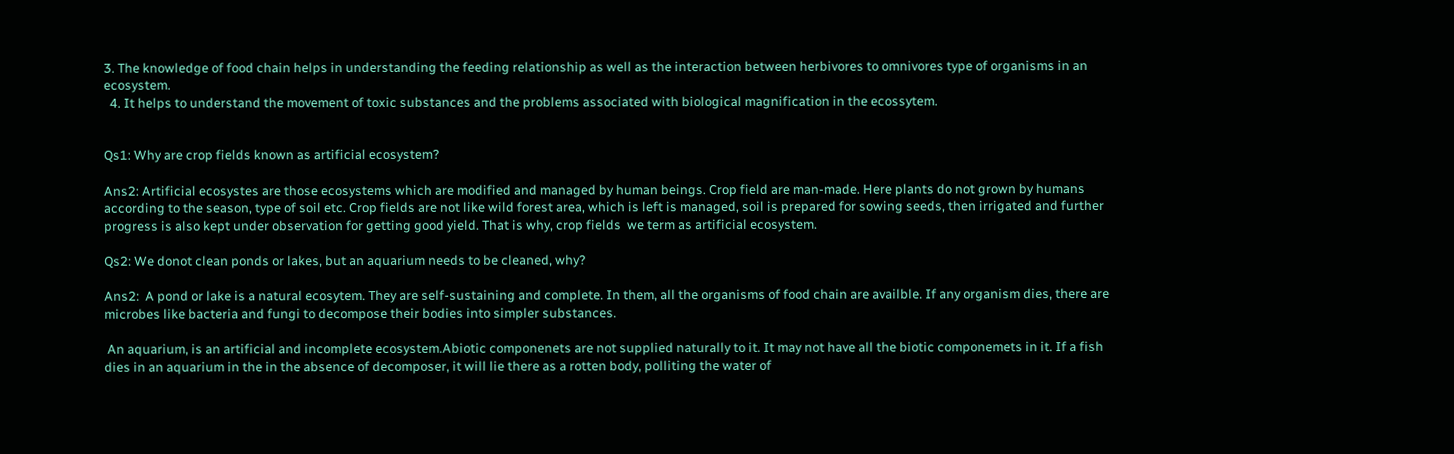3. The knowledge of food chain helps in understanding the feeding relationship as well as the interaction between herbivores to omnivores type of organisms in an ecosystem.
  4. It helps to understand the movement of toxic substances and the problems associated with biological magnification in the ecossytem.


Qs1: Why are crop fields known as artificial ecosystem?

Ans2: Artificial ecosystes are those ecosystems which are modified and managed by human beings. Crop field are man-made. Here plants do not grown by humans according to the season, type of soil etc. Crop fields are not like wild forest area, which is left is managed, soil is prepared for sowing seeds, then irrigated and further progress is also kept under observation for getting good yield. That is why, crop fields  we term as artificial ecosystem.

Qs2: We donot clean ponds or lakes, but an aquarium needs to be cleaned, why?

Ans2:  A pond or lake is a natural ecosytem. They are self-sustaining and complete. In them, all the organisms of food chain are availble. If any organism dies, there are microbes like bacteria and fungi to decompose their bodies into simpler substances.

 An aquarium, is an artificial and incomplete ecosystem.Abiotic componenets are not supplied naturally to it. It may not have all the biotic componemets in it. If a fish dies in an aquarium in the in the absence of decomposer, it will lie there as a rotten body, polliting the water of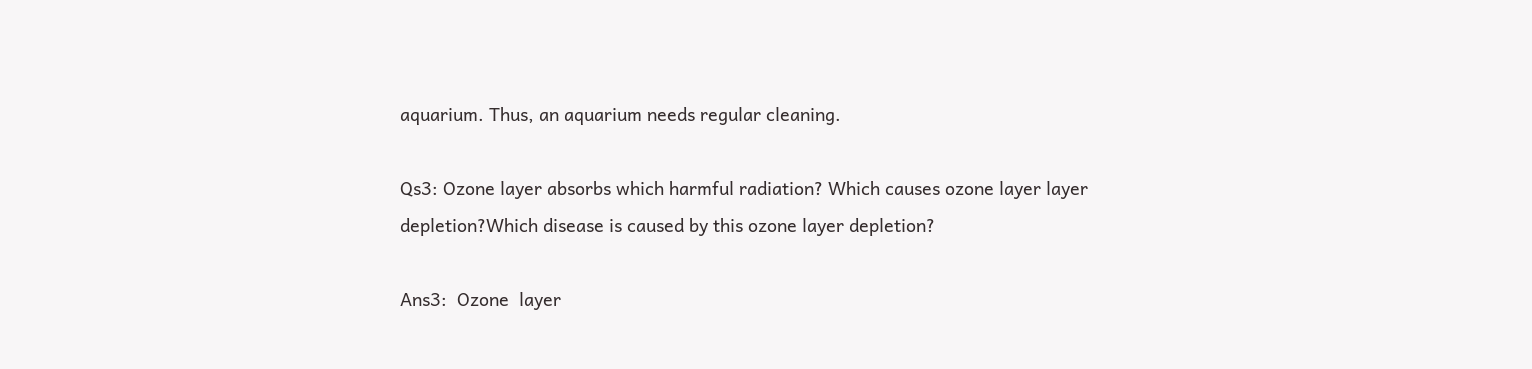aquarium. Thus, an aquarium needs regular cleaning.

Qs3: Ozone layer absorbs which harmful radiation? Which causes ozone layer layer depletion?Which disease is caused by this ozone layer depletion?

Ans3:  Ozone  layer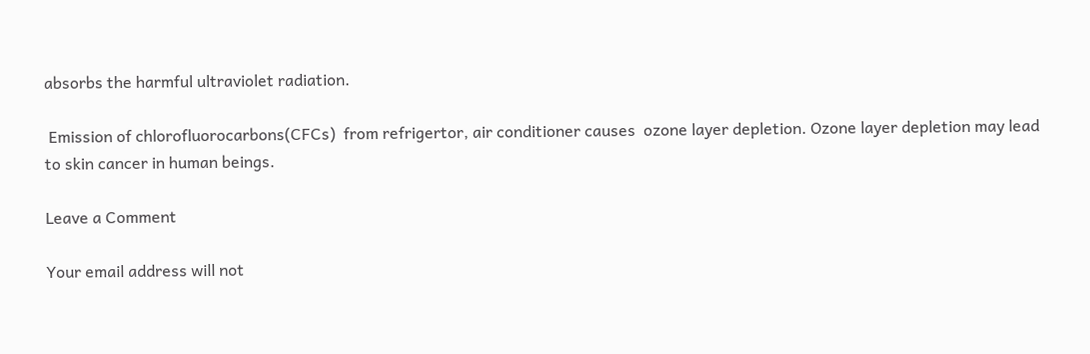absorbs the harmful ultraviolet radiation.

 Emission of chlorofluorocarbons(CFCs)  from refrigertor, air conditioner causes  ozone layer depletion. Ozone layer depletion may lead to skin cancer in human beings.

Leave a Comment

Your email address will not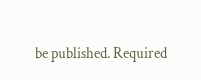be published. Required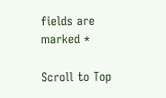fields are marked *

Scroll to Top